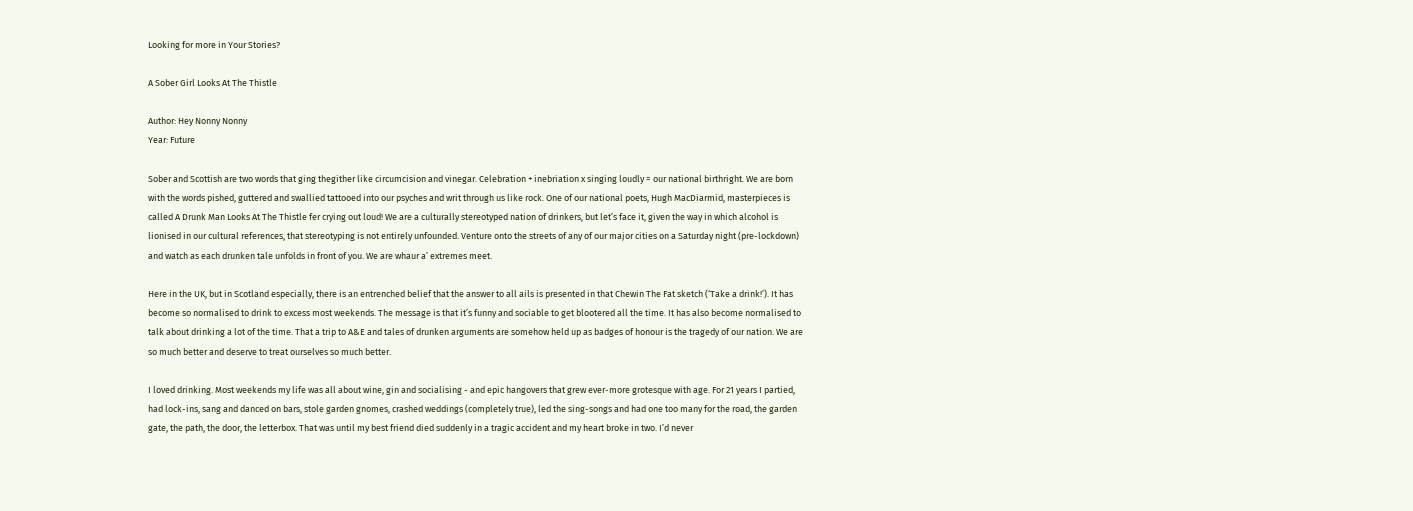Looking for more in Your Stories?

A Sober Girl Looks At The Thistle

Author: Hey Nonny Nonny
Year: Future

Sober and Scottish are two words that ging thegither like circumcision and vinegar. Celebration + inebriation x singing loudly = our national birthright. We are born with the words pished, guttered and swallied tattooed into our psyches and writ through us like rock. One of our national poets, Hugh MacDiarmid, masterpieces is called A Drunk Man Looks At The Thistle fer crying out loud! We are a culturally stereotyped nation of drinkers, but let’s face it, given the way in which alcohol is lionised in our cultural references, that stereotyping is not entirely unfounded. Venture onto the streets of any of our major cities on a Saturday night (pre-lockdown) and watch as each drunken tale unfolds in front of you. We are whaur a’ extremes meet.

Here in the UK, but in Scotland especially, there is an entrenched belief that the answer to all ails is presented in that Chewin The Fat sketch (‘Take a drink!’). It has become so normalised to drink to excess most weekends. The message is that it’s funny and sociable to get blootered all the time. It has also become normalised to talk about drinking a lot of the time. That a trip to A&E and tales of drunken arguments are somehow held up as badges of honour is the tragedy of our nation. We are so much better and deserve to treat ourselves so much better.

I loved drinking. Most weekends my life was all about wine, gin and socialising - and epic hangovers that grew ever-more grotesque with age. For 21 years I partied, had lock-ins, sang and danced on bars, stole garden gnomes, crashed weddings (completely true), led the sing-songs and had one too many for the road, the garden gate, the path, the door, the letterbox. That was until my best friend died suddenly in a tragic accident and my heart broke in two. I’d never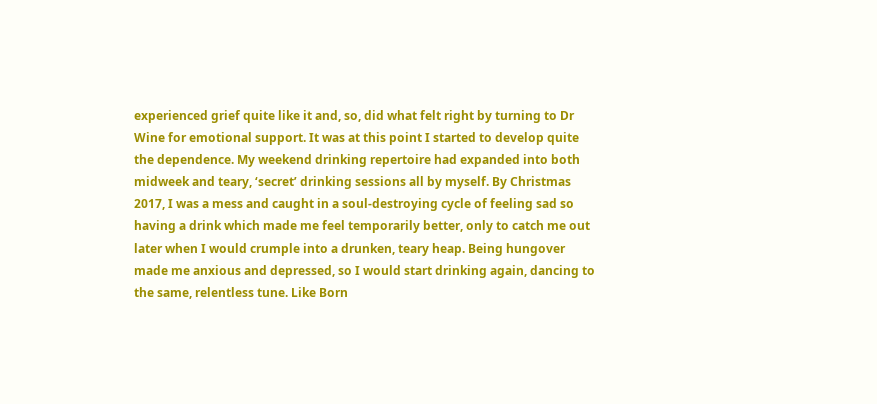experienced grief quite like it and, so, did what felt right by turning to Dr Wine for emotional support. It was at this point I started to develop quite the dependence. My weekend drinking repertoire had expanded into both midweek and teary, ‘secret’ drinking sessions all by myself. By Christmas 2017, I was a mess and caught in a soul-destroying cycle of feeling sad so having a drink which made me feel temporarily better, only to catch me out later when I would crumple into a drunken, teary heap. Being hungover made me anxious and depressed, so I would start drinking again, dancing to the same, relentless tune. Like Born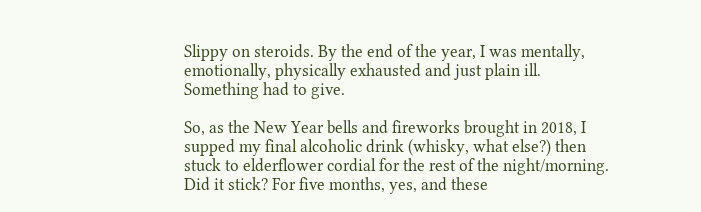Slippy on steroids. By the end of the year, I was mentally, emotionally, physically exhausted and just plain ill. Something had to give.

So, as the New Year bells and fireworks brought in 2018, I supped my final alcoholic drink (whisky, what else?) then stuck to elderflower cordial for the rest of the night/morning. Did it stick? For five months, yes, and these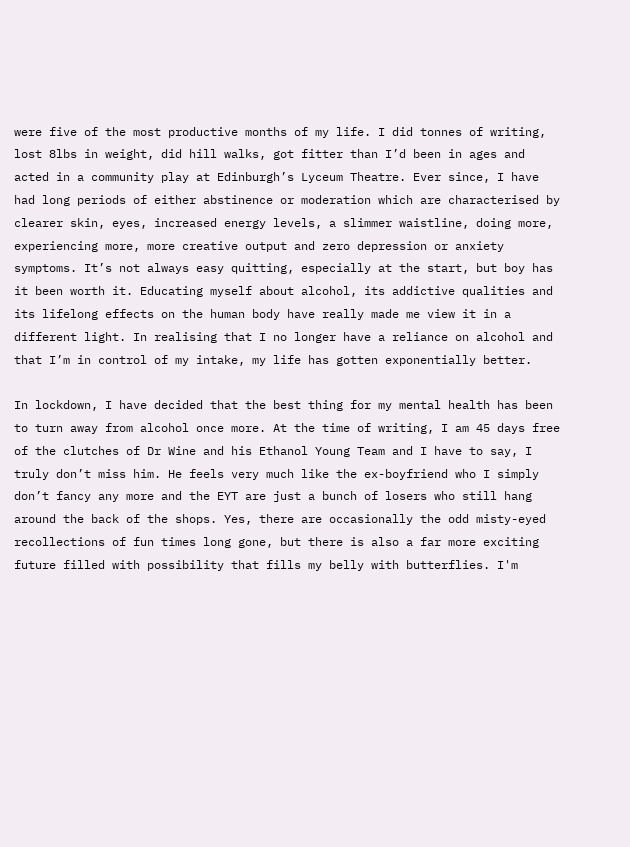were five of the most productive months of my life. I did tonnes of writing, lost 8lbs in weight, did hill walks, got fitter than I’d been in ages and acted in a community play at Edinburgh’s Lyceum Theatre. Ever since, I have had long periods of either abstinence or moderation which are characterised by clearer skin, eyes, increased energy levels, a slimmer waistline, doing more, experiencing more, more creative output and zero depression or anxiety symptoms. It’s not always easy quitting, especially at the start, but boy has it been worth it. Educating myself about alcohol, its addictive qualities and its lifelong effects on the human body have really made me view it in a different light. In realising that I no longer have a reliance on alcohol and that I’m in control of my intake, my life has gotten exponentially better.

In lockdown, I have decided that the best thing for my mental health has been to turn away from alcohol once more. At the time of writing, I am 45 days free of the clutches of Dr Wine and his Ethanol Young Team and I have to say, I truly don’t miss him. He feels very much like the ex-boyfriend who I simply don’t fancy any more and the EYT are just a bunch of losers who still hang around the back of the shops. Yes, there are occasionally the odd misty-eyed recollections of fun times long gone, but there is also a far more exciting future filled with possibility that fills my belly with butterflies. I'm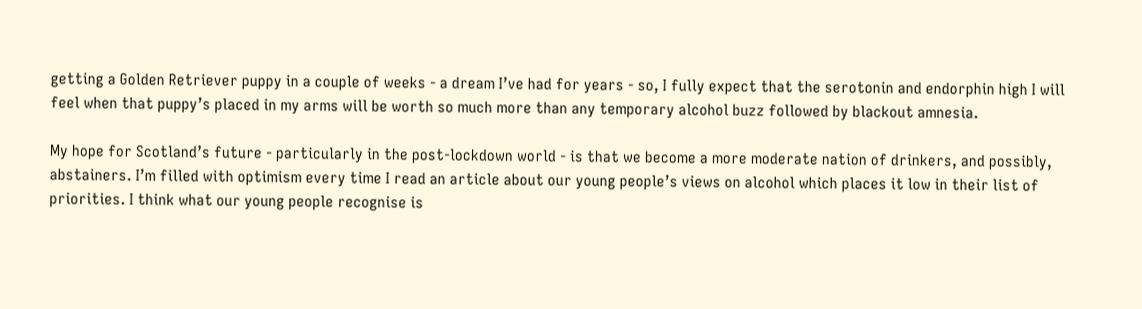getting a Golden Retriever puppy in a couple of weeks - a dream I’ve had for years - so, I fully expect that the serotonin and endorphin high I will feel when that puppy’s placed in my arms will be worth so much more than any temporary alcohol buzz followed by blackout amnesia.

My hope for Scotland’s future - particularly in the post-lockdown world - is that we become a more moderate nation of drinkers, and possibly, abstainers. I’m filled with optimism every time I read an article about our young people’s views on alcohol which places it low in their list of priorities. I think what our young people recognise is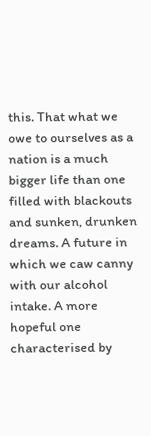this. That what we owe to ourselves as a nation is a much bigger life than one filled with blackouts and sunken, drunken dreams. A future in which we caw canny with our alcohol intake. A more hopeful one characterised by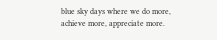blue sky days where we do more, achieve more, appreciate more.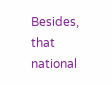Besides, that national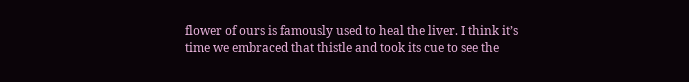flower of ours is famously used to heal the liver. I think it’s time we embraced that thistle and took its cue to see the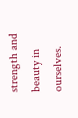strength and beauty in ourselves.